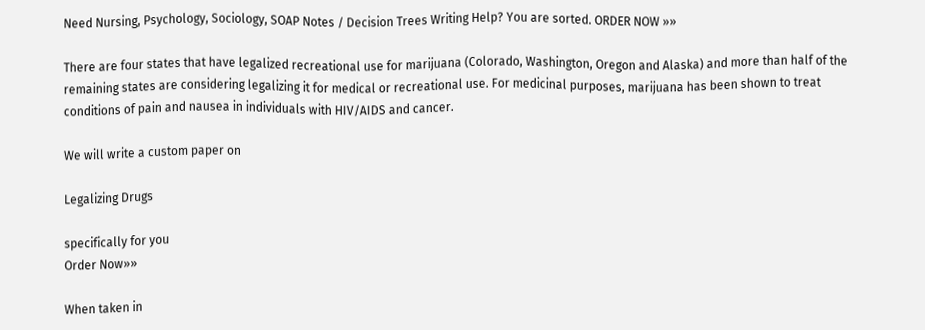Need Nursing, Psychology, Sociology, SOAP Notes / Decision Trees Writing Help? You are sorted. ORDER NOW »»

There are four states that have legalized recreational use for marijuana (Colorado, Washington, Oregon and Alaska) and more than half of the remaining states are considering legalizing it for medical or recreational use. For medicinal purposes, marijuana has been shown to treat conditions of pain and nausea in individuals with HIV/AIDS and cancer.

We will write a custom paper on

Legalizing Drugs

specifically for you
Order Now»»

When taken in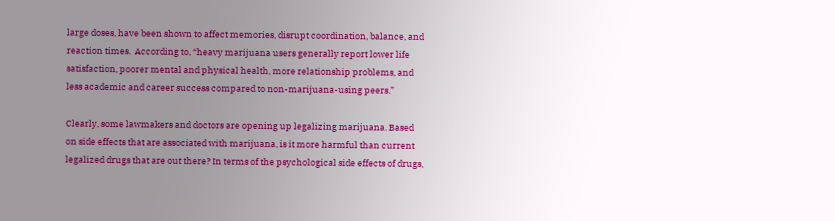large doses, have been shown to affect memories, disrupt coordination, balance, and reaction times.  According to, “heavy marijuana users generally report lower life satisfaction, poorer mental and physical health, more relationship problems, and less academic and career success compared to non-marijuana-using peers.”

Clearly, some lawmakers and doctors are opening up legalizing marijuana. Based on side effects that are associated with marijuana, is it more harmful than current legalized drugs that are out there? In terms of the psychological side effects of drugs,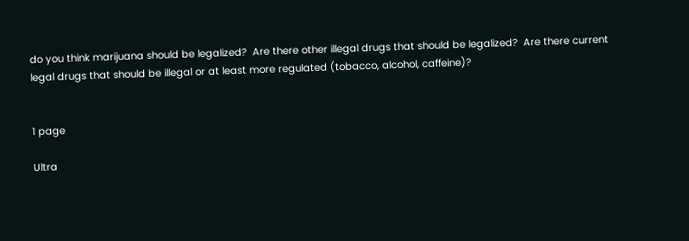do you think marijuana should be legalized?  Are there other illegal drugs that should be legalized?  Are there current legal drugs that should be illegal or at least more regulated (tobacco, alcohol, caffeine)?


1 page

Ultra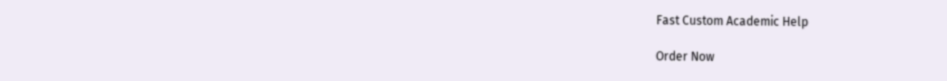Fast Custom Academic Help

Order Now